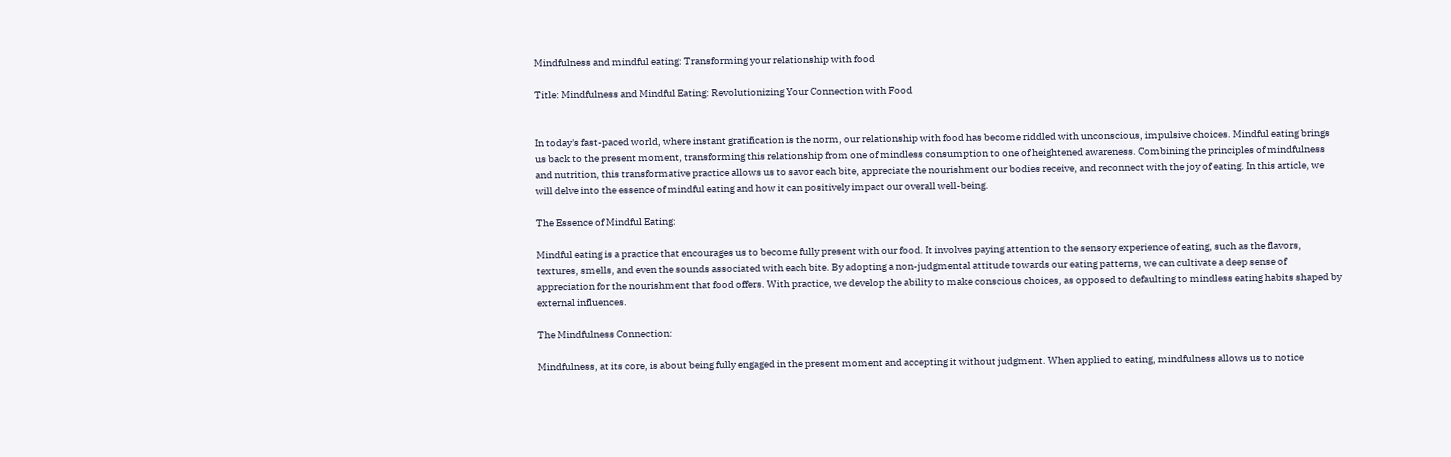Mindfulness and mindful eating: Transforming your relationship with food

Title: Mindfulness and Mindful Eating: Revolutionizing Your Connection with Food


In today's fast-paced world, where instant gratification is the norm, our relationship with food has become riddled with unconscious, impulsive choices. Mindful eating brings us back to the present moment, transforming this relationship from one of mindless consumption to one of heightened awareness. Combining the principles of mindfulness and nutrition, this transformative practice allows us to savor each bite, appreciate the nourishment our bodies receive, and reconnect with the joy of eating. In this article, we will delve into the essence of mindful eating and how it can positively impact our overall well-being.

The Essence of Mindful Eating:

Mindful eating is a practice that encourages us to become fully present with our food. It involves paying attention to the sensory experience of eating, such as the flavors, textures, smells, and even the sounds associated with each bite. By adopting a non-judgmental attitude towards our eating patterns, we can cultivate a deep sense of appreciation for the nourishment that food offers. With practice, we develop the ability to make conscious choices, as opposed to defaulting to mindless eating habits shaped by external influences.

The Mindfulness Connection:

Mindfulness, at its core, is about being fully engaged in the present moment and accepting it without judgment. When applied to eating, mindfulness allows us to notice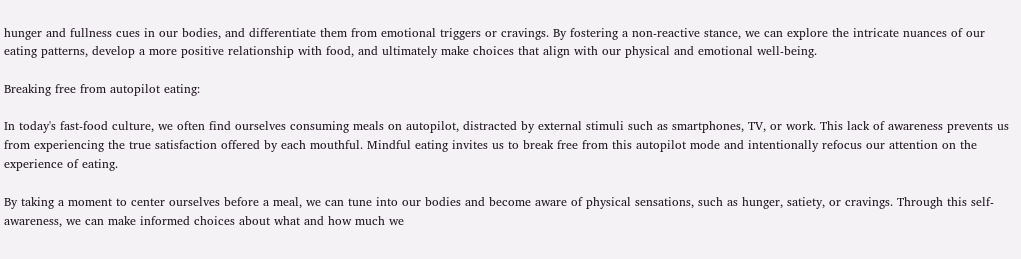hunger and fullness cues in our bodies, and differentiate them from emotional triggers or cravings. By fostering a non-reactive stance, we can explore the intricate nuances of our eating patterns, develop a more positive relationship with food, and ultimately make choices that align with our physical and emotional well-being.

Breaking free from autopilot eating:

In today's fast-food culture, we often find ourselves consuming meals on autopilot, distracted by external stimuli such as smartphones, TV, or work. This lack of awareness prevents us from experiencing the true satisfaction offered by each mouthful. Mindful eating invites us to break free from this autopilot mode and intentionally refocus our attention on the experience of eating.

By taking a moment to center ourselves before a meal, we can tune into our bodies and become aware of physical sensations, such as hunger, satiety, or cravings. Through this self-awareness, we can make informed choices about what and how much we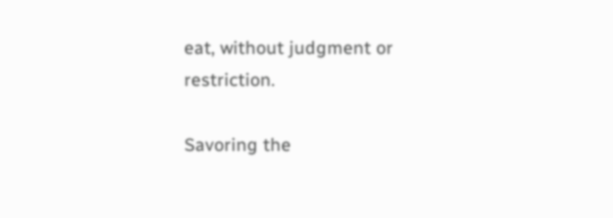eat, without judgment or restriction.

Savoring the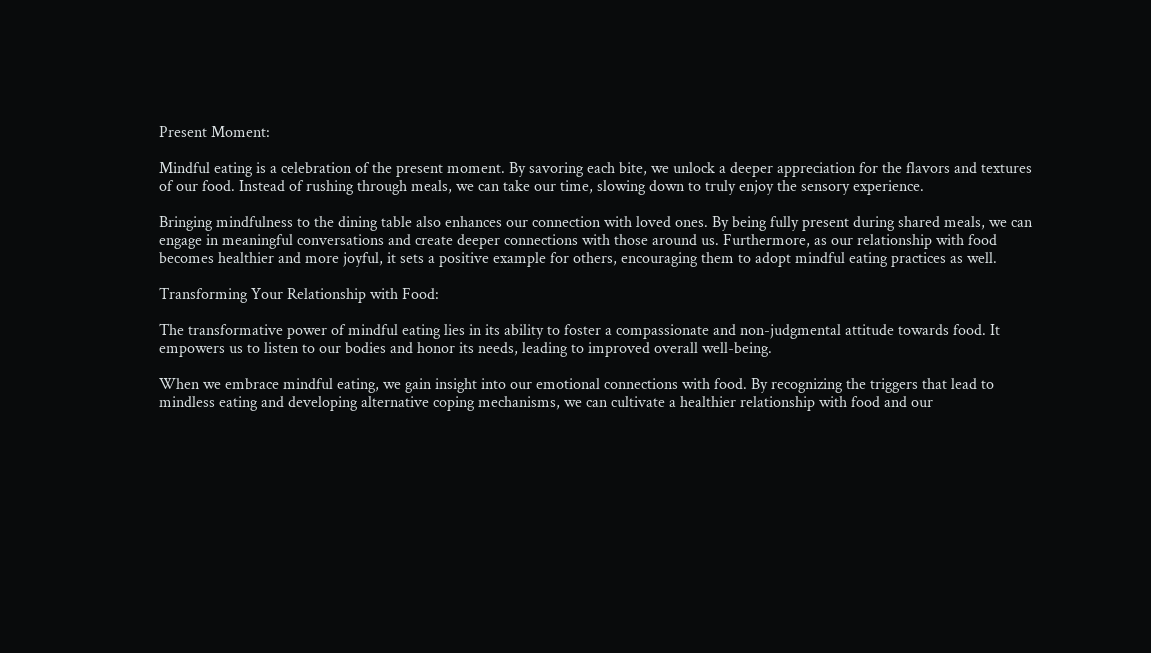Present Moment:

Mindful eating is a celebration of the present moment. By savoring each bite, we unlock a deeper appreciation for the flavors and textures of our food. Instead of rushing through meals, we can take our time, slowing down to truly enjoy the sensory experience.

Bringing mindfulness to the dining table also enhances our connection with loved ones. By being fully present during shared meals, we can engage in meaningful conversations and create deeper connections with those around us. Furthermore, as our relationship with food becomes healthier and more joyful, it sets a positive example for others, encouraging them to adopt mindful eating practices as well.

Transforming Your Relationship with Food:

The transformative power of mindful eating lies in its ability to foster a compassionate and non-judgmental attitude towards food. It empowers us to listen to our bodies and honor its needs, leading to improved overall well-being.

When we embrace mindful eating, we gain insight into our emotional connections with food. By recognizing the triggers that lead to mindless eating and developing alternative coping mechanisms, we can cultivate a healthier relationship with food and our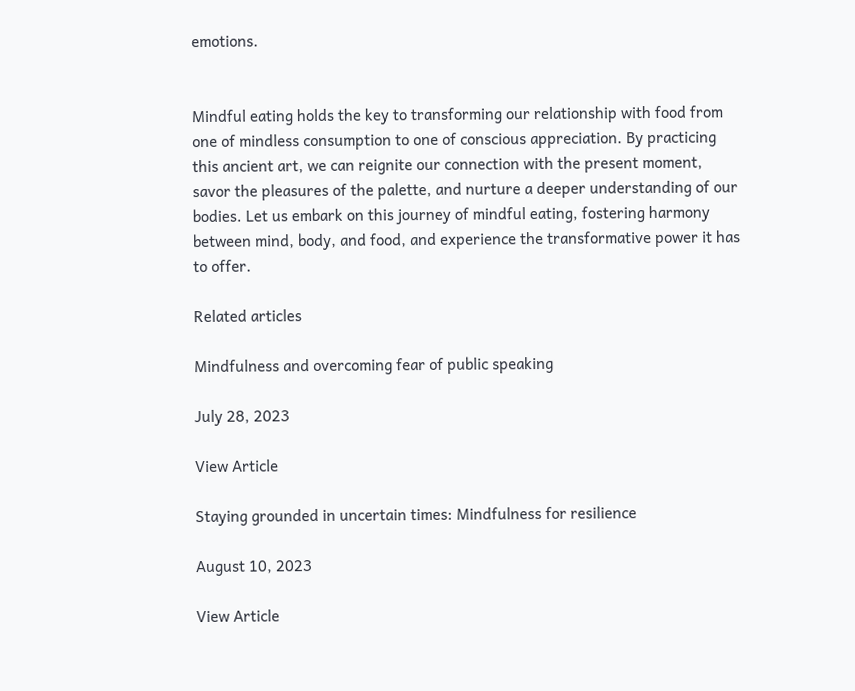emotions.


Mindful eating holds the key to transforming our relationship with food from one of mindless consumption to one of conscious appreciation. By practicing this ancient art, we can reignite our connection with the present moment, savor the pleasures of the palette, and nurture a deeper understanding of our bodies. Let us embark on this journey of mindful eating, fostering harmony between mind, body, and food, and experience the transformative power it has to offer.

Related articles

Mindfulness and overcoming fear of public speaking

July 28, 2023

View Article

Staying grounded in uncertain times: Mindfulness for resilience

August 10, 2023

View Article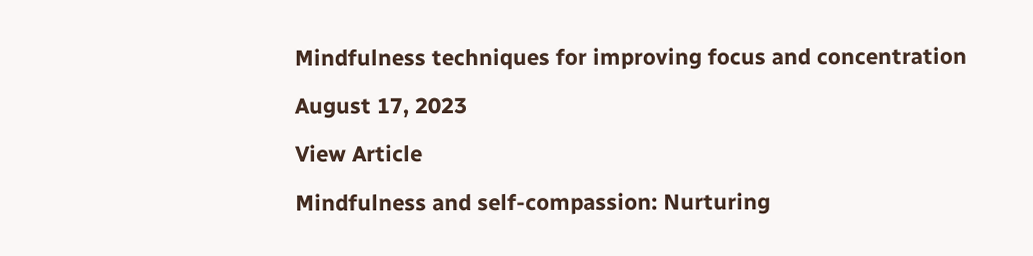Mindfulness techniques for improving focus and concentration

August 17, 2023

View Article

Mindfulness and self-compassion: Nurturing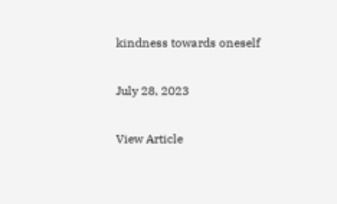kindness towards oneself

July 28, 2023

View Article